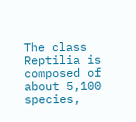The class Reptilia is composed of about 5,100 species,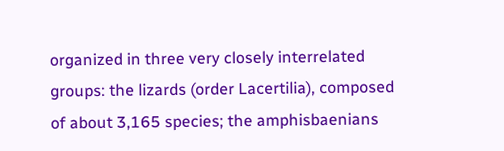organized in three very closely interrelated groups: the lizards (order Lacertilia), composed of about 3,165 species; the amphisbaenians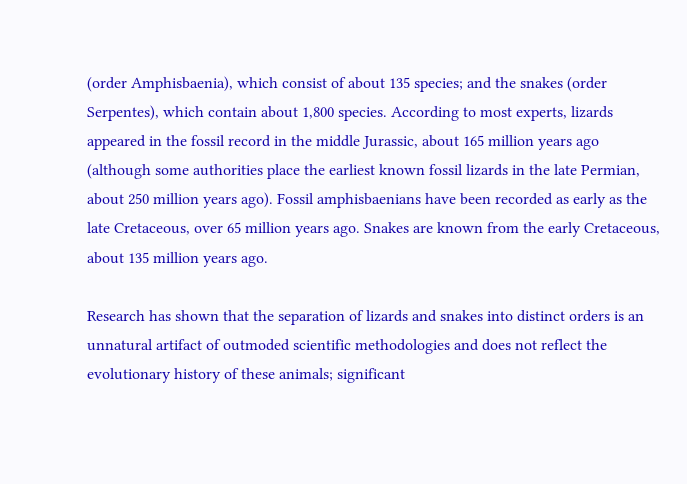(order Amphisbaenia), which consist of about 135 species; and the snakes (order Serpentes), which contain about 1,800 species. According to most experts, lizards appeared in the fossil record in the middle Jurassic, about 165 million years ago (although some authorities place the earliest known fossil lizards in the late Permian, about 250 million years ago). Fossil amphisbaenians have been recorded as early as the late Cretaceous, over 65 million years ago. Snakes are known from the early Cretaceous, about 135 million years ago.

Research has shown that the separation of lizards and snakes into distinct orders is an unnatural artifact of outmoded scientific methodologies and does not reflect the evolutionary history of these animals; significant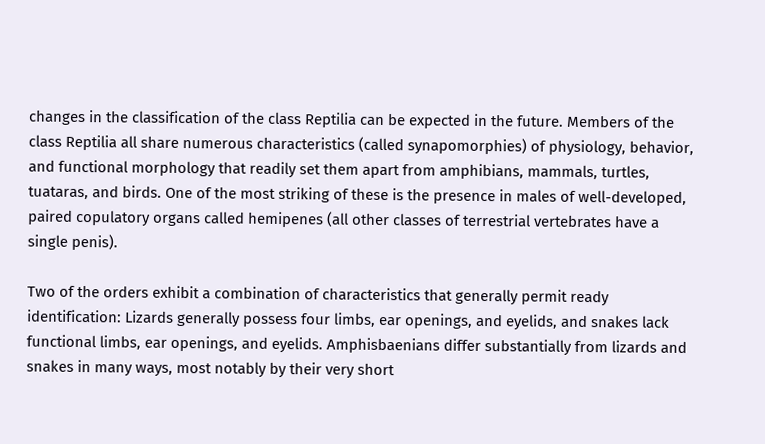changes in the classification of the class Reptilia can be expected in the future. Members of the class Reptilia all share numerous characteristics (called synapomorphies) of physiology, behavior, and functional morphology that readily set them apart from amphibians, mammals, turtles, tuataras, and birds. One of the most striking of these is the presence in males of well-developed, paired copulatory organs called hemipenes (all other classes of terrestrial vertebrates have a single penis).

Two of the orders exhibit a combination of characteristics that generally permit ready identification: Lizards generally possess four limbs, ear openings, and eyelids, and snakes lack functional limbs, ear openings, and eyelids. Amphisbaenians differ substantially from lizards and snakes in many ways, most notably by their very short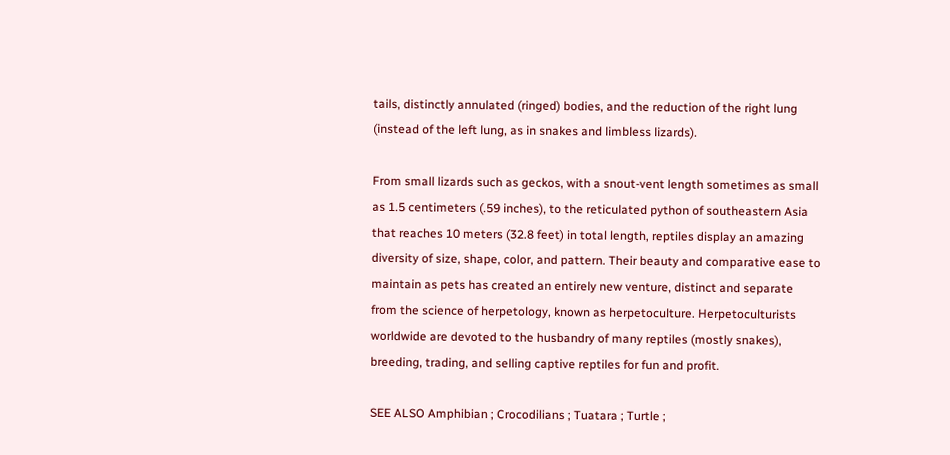tails, distinctly annulated (ringed) bodies, and the reduction of the right lung (instead of the left lung, as in snakes and limbless lizards).

From small lizards such as geckos, with a snout-vent length sometimes as small as 1.5 centimeters (.59 inches), to the reticulated python of southeastern Asia that reaches 10 meters (32.8 feet) in total length, reptiles display an amazing diversity of size, shape, color, and pattern. Their beauty and comparative ease to maintain as pets has created an entirely new venture, distinct and separate from the science of herpetology, known as herpetoculture. Herpetoculturists worldwide are devoted to the husbandry of many reptiles (mostly snakes), breeding, trading, and selling captive reptiles for fun and profit.

SEE ALSO Amphibian ; Crocodilians ; Tuatara ; Turtle ;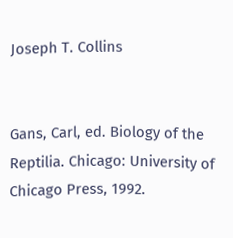Joseph T. Collins


Gans, Carl, ed. Biology of the Reptilia. Chicago: University of Chicago Press, 1992.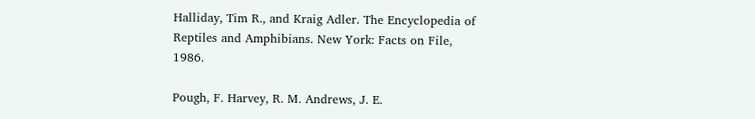Halliday, Tim R., and Kraig Adler. The Encyclopedia of Reptiles and Amphibians. New York: Facts on File, 1986.

Pough, F. Harvey, R. M. Andrews, J. E.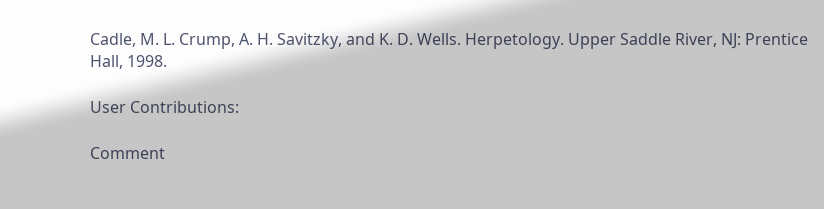Cadle, M. L. Crump, A. H. Savitzky, and K. D. Wells. Herpetology. Upper Saddle River, NJ: Prentice Hall, 1998.

User Contributions:

Comment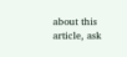about this article, ask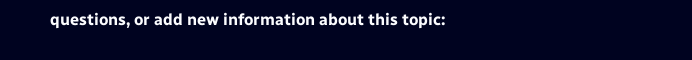questions, or add new information about this topic: